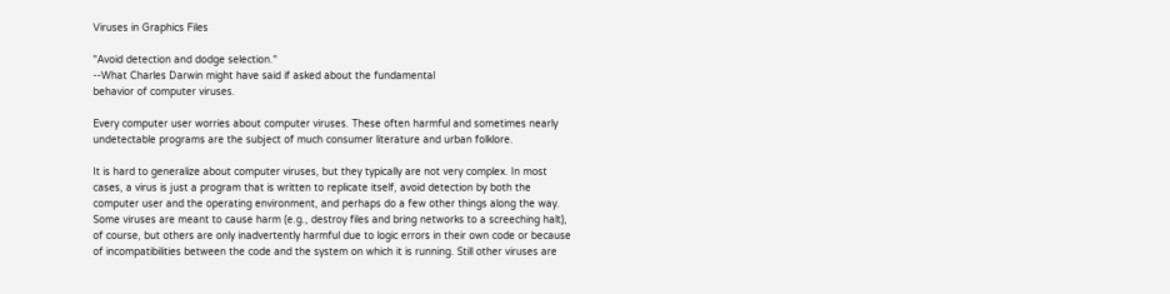Viruses in Graphics Files

"Avoid detection and dodge selection."
--What Charles Darwin might have said if asked about the fundamental
behavior of computer viruses.

Every computer user worries about computer viruses. These often harmful and sometimes nearly undetectable programs are the subject of much consumer literature and urban folklore.

It is hard to generalize about computer viruses, but they typically are not very complex. In most cases, a virus is just a program that is written to replicate itself, avoid detection by both the computer user and the operating environment, and perhaps do a few other things along the way. Some viruses are meant to cause harm (e.g., destroy files and bring networks to a screeching halt), of course, but others are only inadvertently harmful due to logic errors in their own code or because of incompatibilities between the code and the system on which it is running. Still other viruses are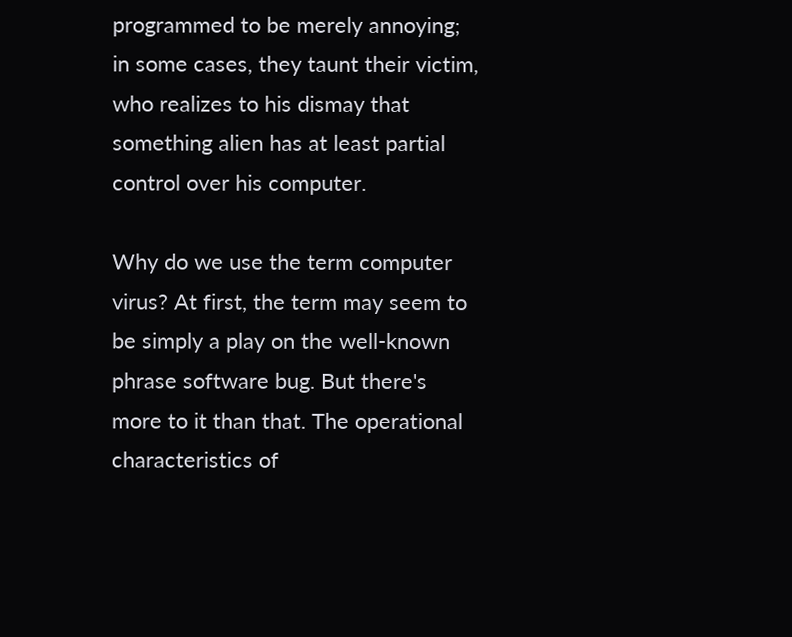programmed to be merely annoying; in some cases, they taunt their victim, who realizes to his dismay that something alien has at least partial control over his computer.

Why do we use the term computer virus? At first, the term may seem to be simply a play on the well-known phrase software bug. But there's more to it than that. The operational characteristics of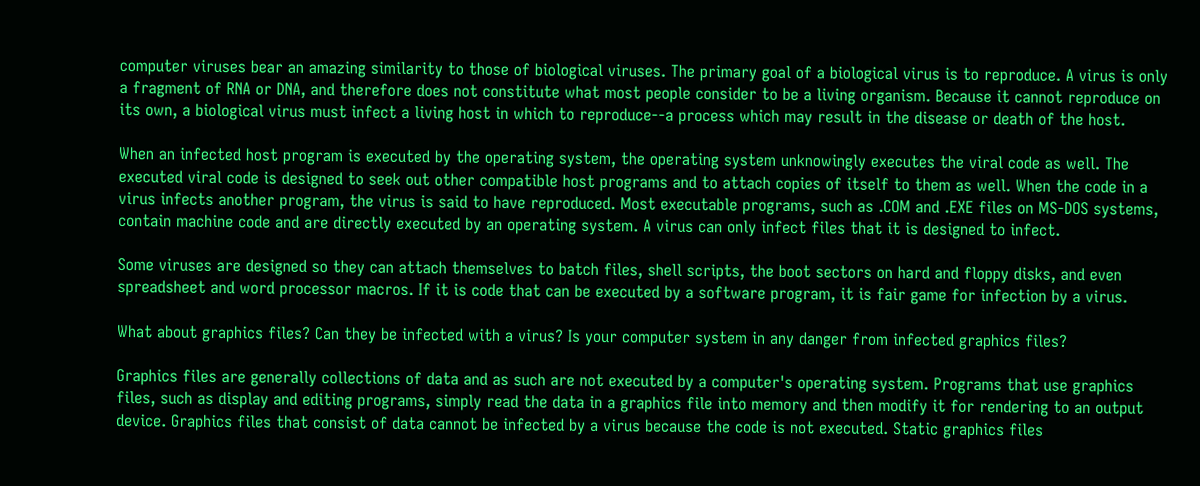computer viruses bear an amazing similarity to those of biological viruses. The primary goal of a biological virus is to reproduce. A virus is only a fragment of RNA or DNA, and therefore does not constitute what most people consider to be a living organism. Because it cannot reproduce on its own, a biological virus must infect a living host in which to reproduce--a process which may result in the disease or death of the host.

When an infected host program is executed by the operating system, the operating system unknowingly executes the viral code as well. The executed viral code is designed to seek out other compatible host programs and to attach copies of itself to them as well. When the code in a virus infects another program, the virus is said to have reproduced. Most executable programs, such as .COM and .EXE files on MS-DOS systems, contain machine code and are directly executed by an operating system. A virus can only infect files that it is designed to infect.

Some viruses are designed so they can attach themselves to batch files, shell scripts, the boot sectors on hard and floppy disks, and even spreadsheet and word processor macros. If it is code that can be executed by a software program, it is fair game for infection by a virus.

What about graphics files? Can they be infected with a virus? Is your computer system in any danger from infected graphics files?

Graphics files are generally collections of data and as such are not executed by a computer's operating system. Programs that use graphics files, such as display and editing programs, simply read the data in a graphics file into memory and then modify it for rendering to an output device. Graphics files that consist of data cannot be infected by a virus because the code is not executed. Static graphics files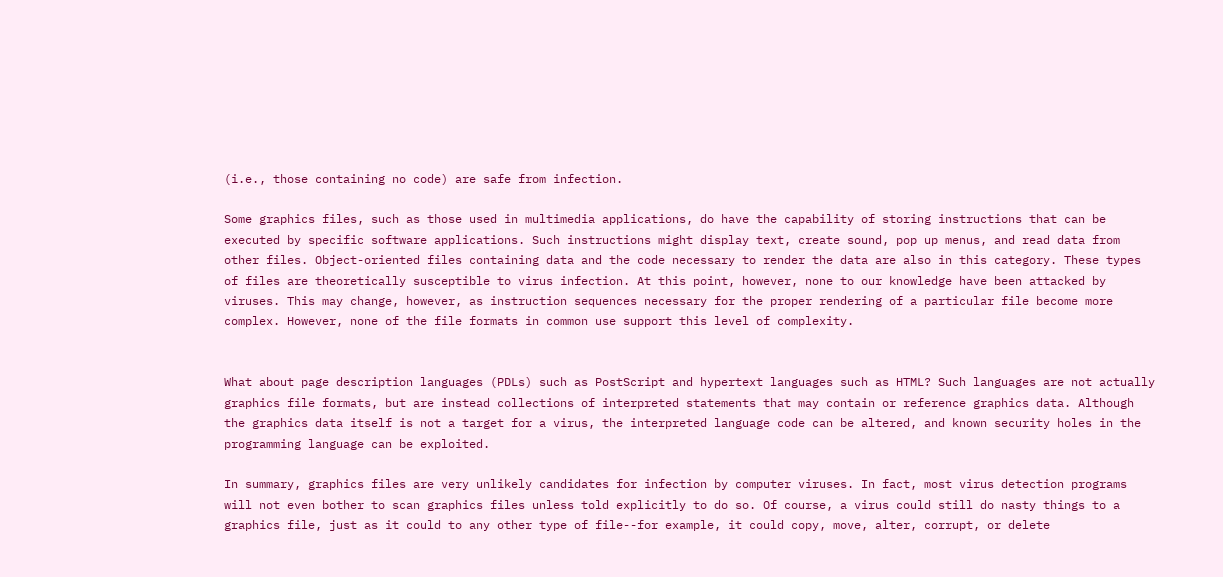(i.e., those containing no code) are safe from infection.

Some graphics files, such as those used in multimedia applications, do have the capability of storing instructions that can be executed by specific software applications. Such instructions might display text, create sound, pop up menus, and read data from other files. Object-oriented files containing data and the code necessary to render the data are also in this category. These types of files are theoretically susceptible to virus infection. At this point, however, none to our knowledge have been attacked by viruses. This may change, however, as instruction sequences necessary for the proper rendering of a particular file become more complex. However, none of the file formats in common use support this level of complexity.


What about page description languages (PDLs) such as PostScript and hypertext languages such as HTML? Such languages are not actually graphics file formats, but are instead collections of interpreted statements that may contain or reference graphics data. Although the graphics data itself is not a target for a virus, the interpreted language code can be altered, and known security holes in the programming language can be exploited.

In summary, graphics files are very unlikely candidates for infection by computer viruses. In fact, most virus detection programs will not even bother to scan graphics files unless told explicitly to do so. Of course, a virus could still do nasty things to a graphics file, just as it could to any other type of file--for example, it could copy, move, alter, corrupt, or delete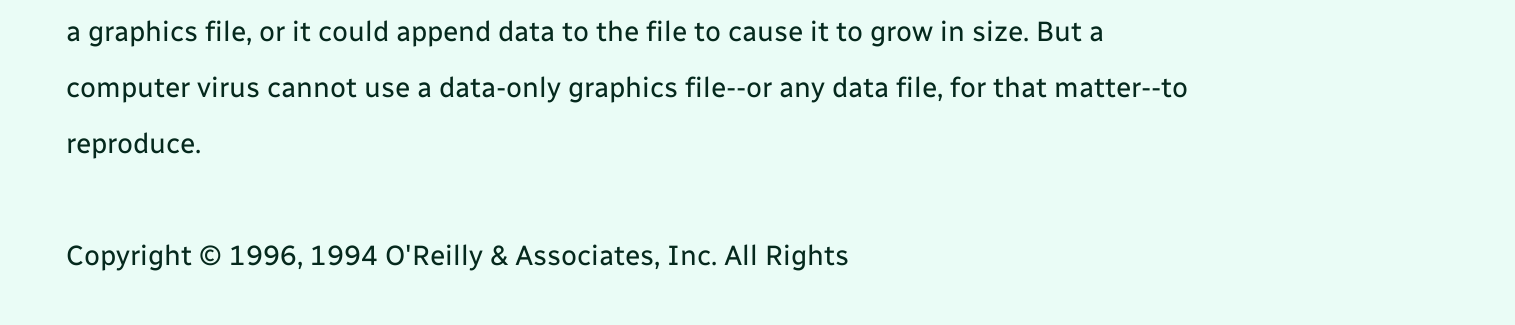a graphics file, or it could append data to the file to cause it to grow in size. But a computer virus cannot use a data-only graphics file--or any data file, for that matter--to reproduce.

Copyright © 1996, 1994 O'Reilly & Associates, Inc. All Rights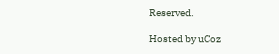Reserved.

Hosted by uCoz